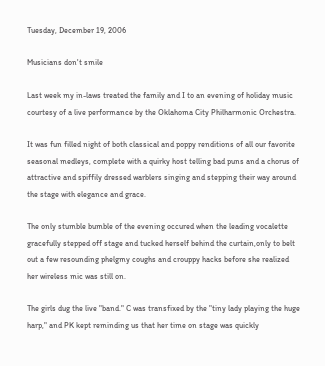Tuesday, December 19, 2006

Musicians don't smile

Last week my in-laws treated the family and I to an evening of holiday music courtesy of a live performance by the Oklahoma City Philharmonic Orchestra.

It was fun filled night of both classical and poppy renditions of all our favorite seasonal medleys, complete with a quirky host telling bad puns and a chorus of attractive and spiffily dressed warblers singing and stepping their way around the stage with elegance and grace.

The only stumble bumble of the evening occured when the leading vocalette gracefully stepped off stage and tucked herself behind the curtain,only to belt out a few resounding phelgmy coughs and crouppy hacks before she realized her wireless mic was still on.

The girls dug the live "band." C was transfixed by the "tiny lady playing the huge harp," and PK kept reminding us that her time on stage was quickly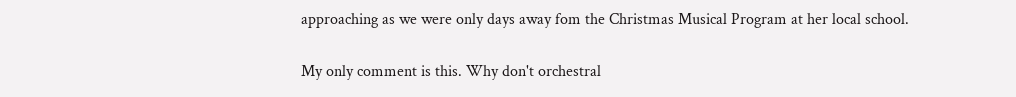approaching as we were only days away fom the Christmas Musical Program at her local school.

My only comment is this. Why don't orchestral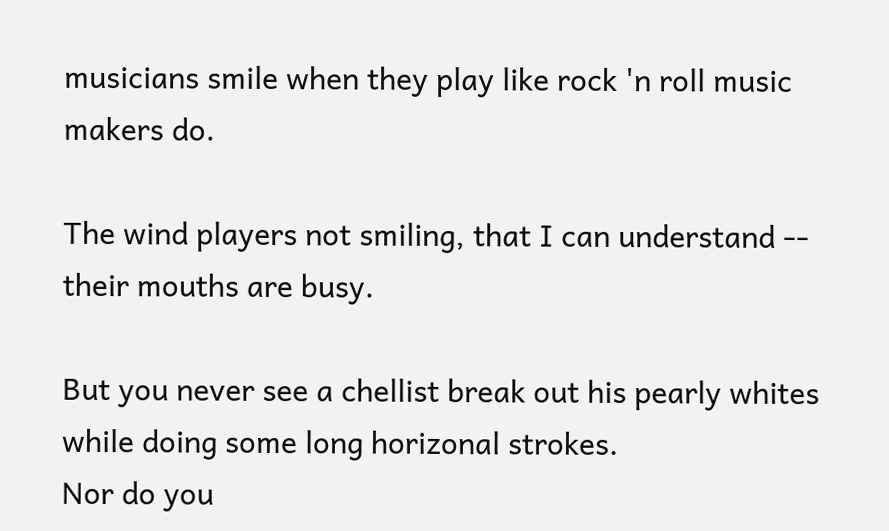musicians smile when they play like rock 'n roll music makers do.

The wind players not smiling, that I can understand -- their mouths are busy.

But you never see a chellist break out his pearly whites while doing some long horizonal strokes.
Nor do you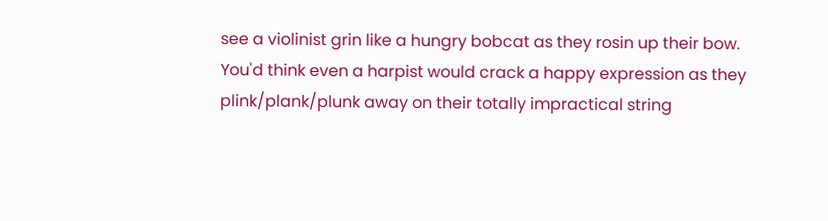see a violinist grin like a hungry bobcat as they rosin up their bow.
You'd think even a harpist would crack a happy expression as they plink/plank/plunk away on their totally impractical string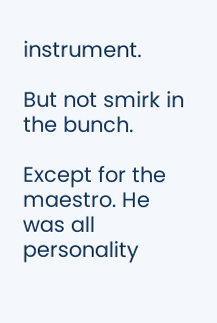instrument.

But not smirk in the bunch.

Except for the maestro. He was all personality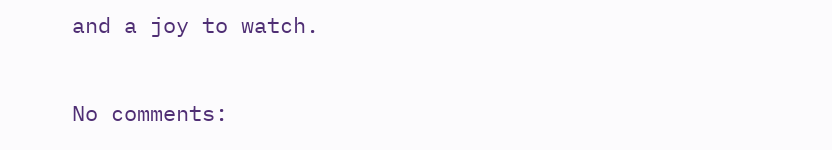and a joy to watch.

No comments: